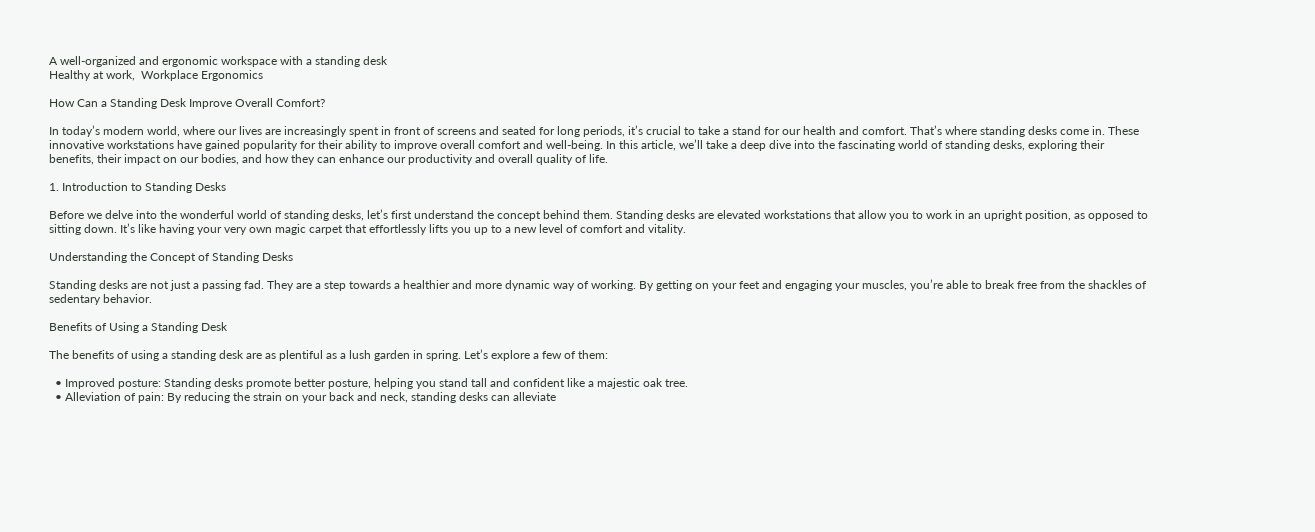A well-organized and ergonomic workspace with a standing desk
Healthy at work,  Workplace Ergonomics

How Can a Standing Desk Improve Overall Comfort?

In today’s modern world, where our lives are increasingly spent in front of screens and seated for long periods, it’s crucial to take a stand for our health and comfort. That’s where standing desks come in. These innovative workstations have gained popularity for their ability to improve overall comfort and well-being. In this article, we’ll take a deep dive into the fascinating world of standing desks, exploring their benefits, their impact on our bodies, and how they can enhance our productivity and overall quality of life.

1. Introduction to Standing Desks

Before we delve into the wonderful world of standing desks, let’s first understand the concept behind them. Standing desks are elevated workstations that allow you to work in an upright position, as opposed to sitting down. It’s like having your very own magic carpet that effortlessly lifts you up to a new level of comfort and vitality.

Understanding the Concept of Standing Desks

Standing desks are not just a passing fad. They are a step towards a healthier and more dynamic way of working. By getting on your feet and engaging your muscles, you’re able to break free from the shackles of sedentary behavior.

Benefits of Using a Standing Desk

The benefits of using a standing desk are as plentiful as a lush garden in spring. Let’s explore a few of them:

  • Improved posture: Standing desks promote better posture, helping you stand tall and confident like a majestic oak tree.
  • Alleviation of pain: By reducing the strain on your back and neck, standing desks can alleviate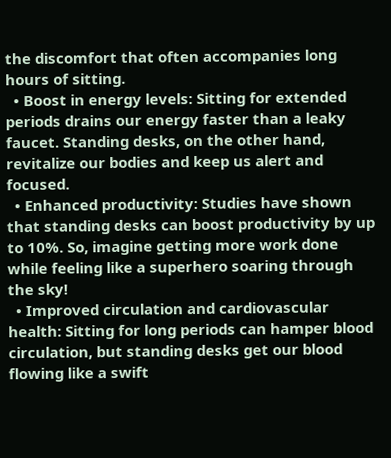the discomfort that often accompanies long hours of sitting.
  • Boost in energy levels: Sitting for extended periods drains our energy faster than a leaky faucet. Standing desks, on the other hand, revitalize our bodies and keep us alert and focused.
  • Enhanced productivity: Studies have shown that standing desks can boost productivity by up to 10%. So, imagine getting more work done while feeling like a superhero soaring through the sky!
  • Improved circulation and cardiovascular health: Sitting for long periods can hamper blood circulation, but standing desks get our blood flowing like a swift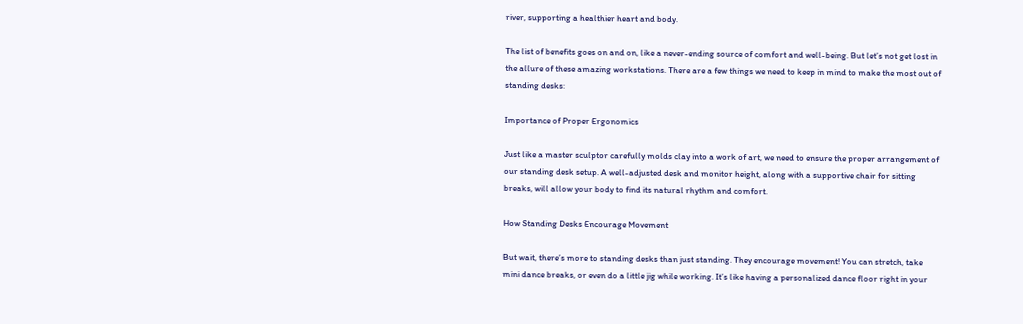river, supporting a healthier heart and body.

The list of benefits goes on and on, like a never-ending source of comfort and well-being. But let’s not get lost in the allure of these amazing workstations. There are a few things we need to keep in mind to make the most out of standing desks:

Importance of Proper Ergonomics

Just like a master sculptor carefully molds clay into a work of art, we need to ensure the proper arrangement of our standing desk setup. A well-adjusted desk and monitor height, along with a supportive chair for sitting breaks, will allow your body to find its natural rhythm and comfort.

How Standing Desks Encourage Movement

But wait, there’s more to standing desks than just standing. They encourage movement! You can stretch, take mini dance breaks, or even do a little jig while working. It’s like having a personalized dance floor right in your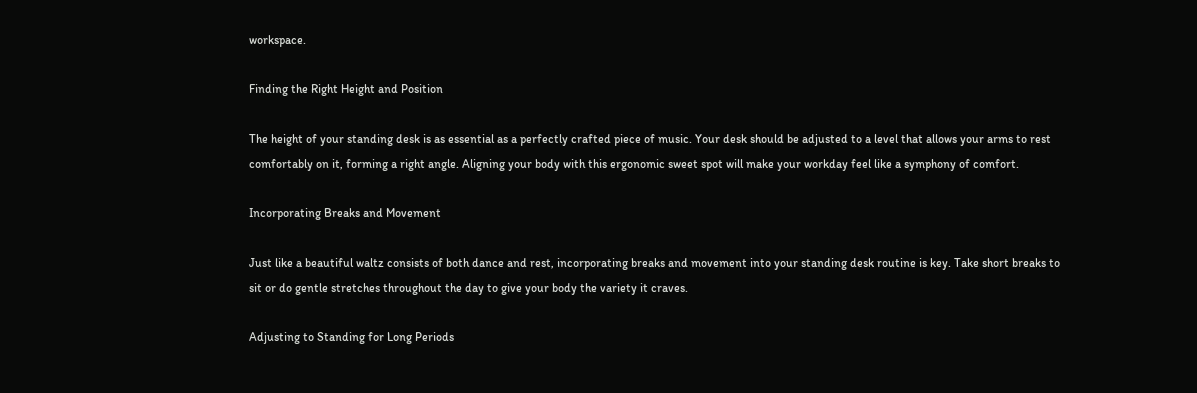workspace.

Finding the Right Height and Position

The height of your standing desk is as essential as a perfectly crafted piece of music. Your desk should be adjusted to a level that allows your arms to rest comfortably on it, forming a right angle. Aligning your body with this ergonomic sweet spot will make your workday feel like a symphony of comfort.

Incorporating Breaks and Movement

Just like a beautiful waltz consists of both dance and rest, incorporating breaks and movement into your standing desk routine is key. Take short breaks to sit or do gentle stretches throughout the day to give your body the variety it craves.

Adjusting to Standing for Long Periods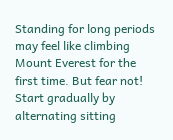Standing for long periods may feel like climbing Mount Everest for the first time. But fear not! Start gradually by alternating sitting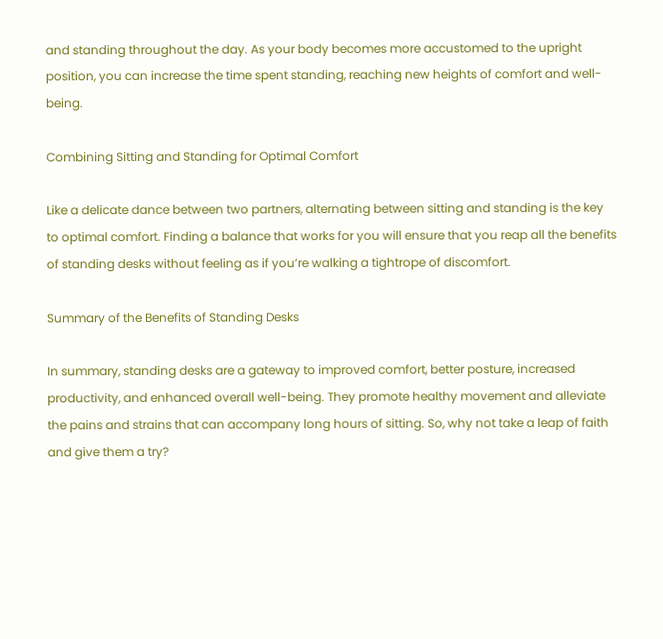and standing throughout the day. As your body becomes more accustomed to the upright position, you can increase the time spent standing, reaching new heights of comfort and well-being.

Combining Sitting and Standing for Optimal Comfort

Like a delicate dance between two partners, alternating between sitting and standing is the key to optimal comfort. Finding a balance that works for you will ensure that you reap all the benefits of standing desks without feeling as if you’re walking a tightrope of discomfort.

Summary of the Benefits of Standing Desks

In summary, standing desks are a gateway to improved comfort, better posture, increased productivity, and enhanced overall well-being. They promote healthy movement and alleviate the pains and strains that can accompany long hours of sitting. So, why not take a leap of faith and give them a try?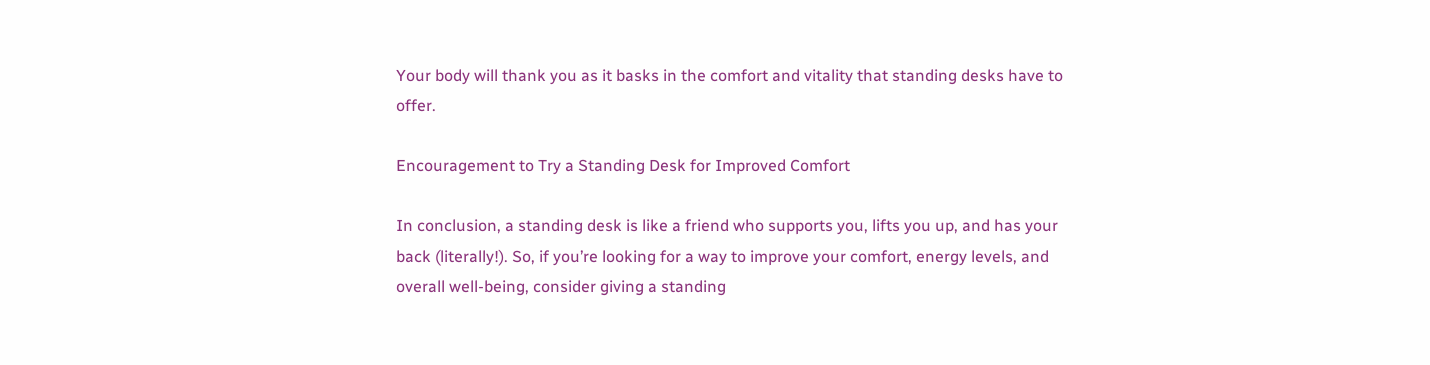Your body will thank you as it basks in the comfort and vitality that standing desks have to offer.

Encouragement to Try a Standing Desk for Improved Comfort

In conclusion, a standing desk is like a friend who supports you, lifts you up, and has your back (literally!). So, if you’re looking for a way to improve your comfort, energy levels, and overall well-being, consider giving a standing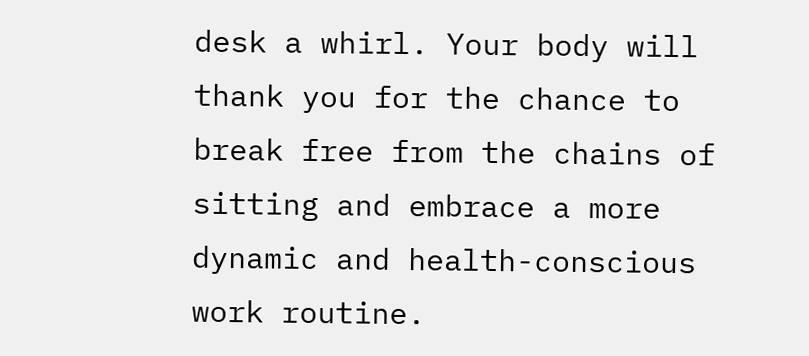desk a whirl. Your body will thank you for the chance to break free from the chains of sitting and embrace a more dynamic and health-conscious work routine.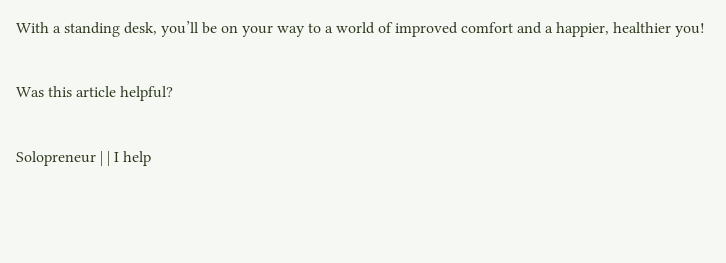With a standing desk, you’ll be on your way to a world of improved comfort and a happier, healthier you!

Was this article helpful?

Solopreneur | | I help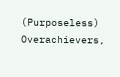(Purposeless) Overachievers,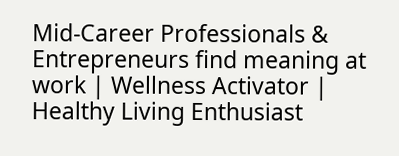Mid-Career Professionals & Entrepreneurs find meaning at work | Wellness Activator | Healthy Living Enthusiast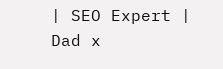| SEO Expert | Dad x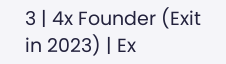3 | 4x Founder (Exit in 2023) | Ex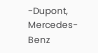-Dupont, Mercedes-Benz